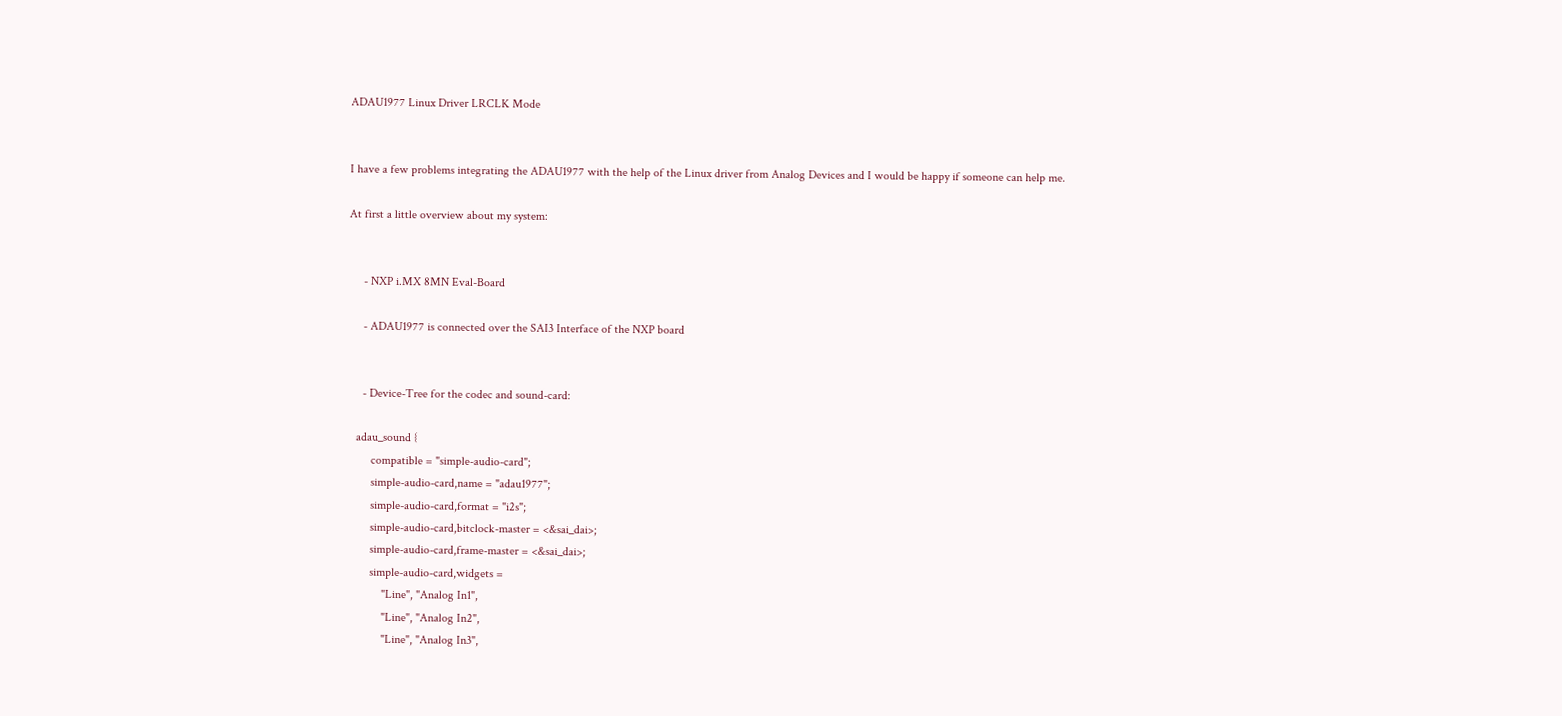ADAU1977 Linux Driver LRCLK Mode


I have a few problems integrating the ADAU1977 with the help of the Linux driver from Analog Devices and I would be happy if someone can help me.

At first a little overview about my system:


     - NXP i.MX 8MN Eval-Board

     - ADAU1977 is connected over the SAI3 Interface of the NXP board


     - Device-Tree for the codec and sound-card:

   adau_sound {
        compatible = "simple-audio-card";
        simple-audio-card,name = "adau1977";
        simple-audio-card,format = "i2s";
        simple-audio-card,bitclock-master = <&sai_dai>;
        simple-audio-card,frame-master = <&sai_dai>;
        simple-audio-card,widgets =
            "Line", "Analog In1",
            "Line", "Analog In2",
            "Line", "Analog In3",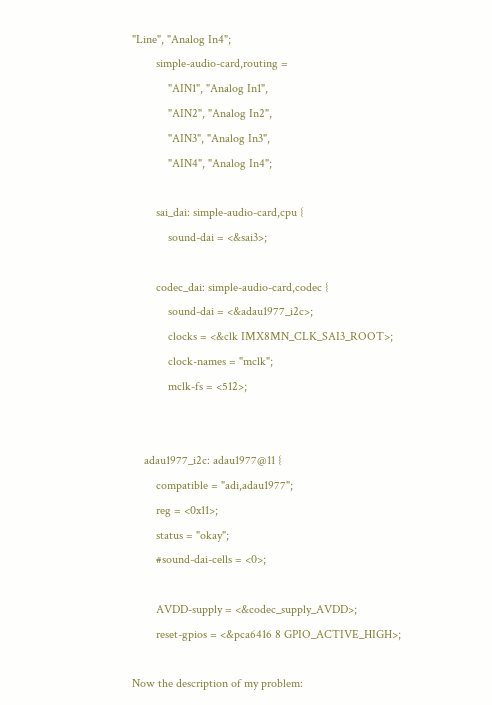"Line", "Analog In4";
        simple-audio-card,routing =
            "AIN1", "Analog In1",
            "AIN2", "Analog In2",
            "AIN3", "Analog In3",
            "AIN4", "Analog In4";

        sai_dai: simple-audio-card,cpu {
            sound-dai = <&sai3>;

        codec_dai: simple-audio-card,codec {
            sound-dai = <&adau1977_i2c>;
            clocks = <&clk IMX8MN_CLK_SAI3_ROOT>;
            clock-names = "mclk";
            mclk-fs = <512>;


    adau1977_i2c: adau1977@11 {
        compatible = "adi,adau1977";
        reg = <0x11>;
        status = "okay";
        #sound-dai-cells = <0>;

        AVDD-supply = <&codec_supply_AVDD>;
        reset-gpios = <&pca6416 8 GPIO_ACTIVE_HIGH>;

Now the description of my problem: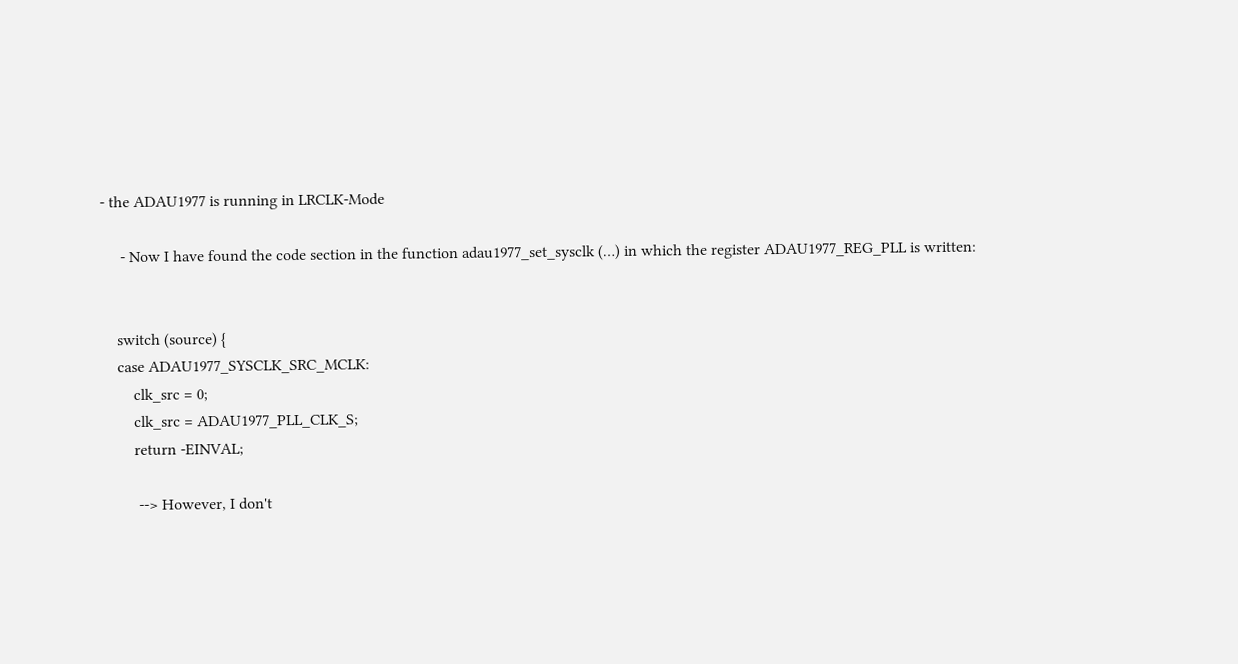- the ADAU1977 is running in LRCLK-Mode

     - Now I have found the code section in the function adau1977_set_sysclk (…) in which the register ADAU1977_REG_PLL is written:


    switch (source) {
    case ADAU1977_SYSCLK_SRC_MCLK:
        clk_src = 0;
        clk_src = ADAU1977_PLL_CLK_S;
        return -EINVAL;

         --> However, I don't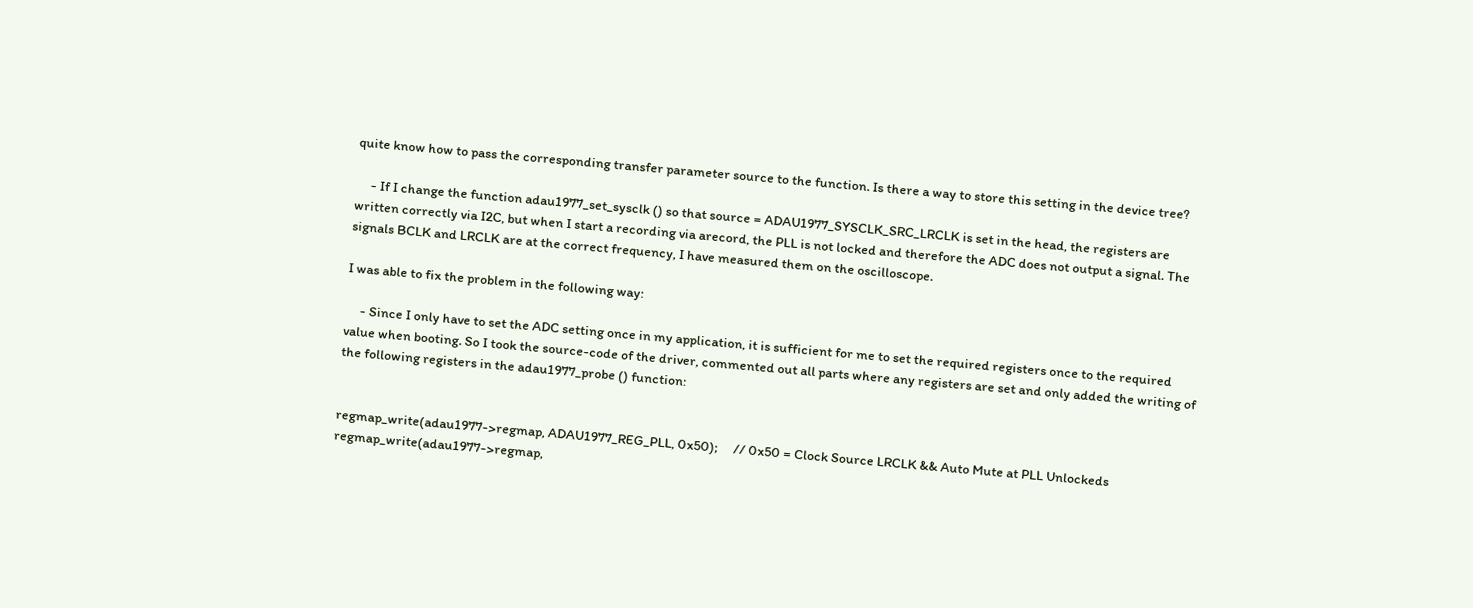quite know how to pass the corresponding transfer parameter source to the function. Is there a way to store this setting in the device tree?

     - If I change the function adau1977_set_sysclk () so that source = ADAU1977_SYSCLK_SRC_LRCLK is set in the head, the registers are written correctly via I2C, but when I start a recording via arecord, the PLL is not locked and therefore the ADC does not output a signal. The signals BCLK and LRCLK are at the correct frequency, I have measured them on the oscilloscope.

I was able to fix the problem in the following way:

     - Since I only have to set the ADC setting once in my application, it is sufficient for me to set the required registers once to the required value when booting. So I took the source-code of the driver, commented out all parts where any registers are set and only added the writing of the following registers in the adau1977_probe () function:


regmap_write(adau1977->regmap, ADAU1977_REG_PLL, 0x50);     // 0x50 = Clock Source LRCLK && Auto Mute at PLL Unlockeds
regmap_write(adau1977->regmap,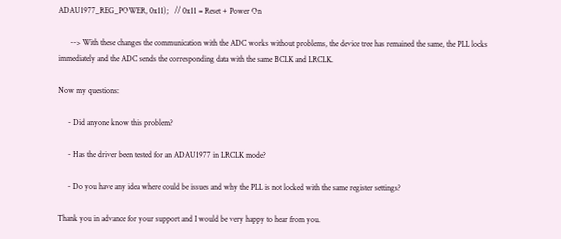ADAU1977_REG_POWER, 0x11);   // 0x11 = Reset + Power On

      --> With these changes the communication with the ADC works without problems, the device tree has remained the same, the PLL locks immediately and the ADC sends the corresponding data with the same BCLK and LRCLK.

Now my questions:

     - Did anyone know this problem?

     - Has the driver been tested for an ADAU1977 in LRCLK mode?

     - Do you have any idea where could be issues and why the PLL is not locked with the same register settings?

Thank you in advance for your support and I would be very happy to hear from you.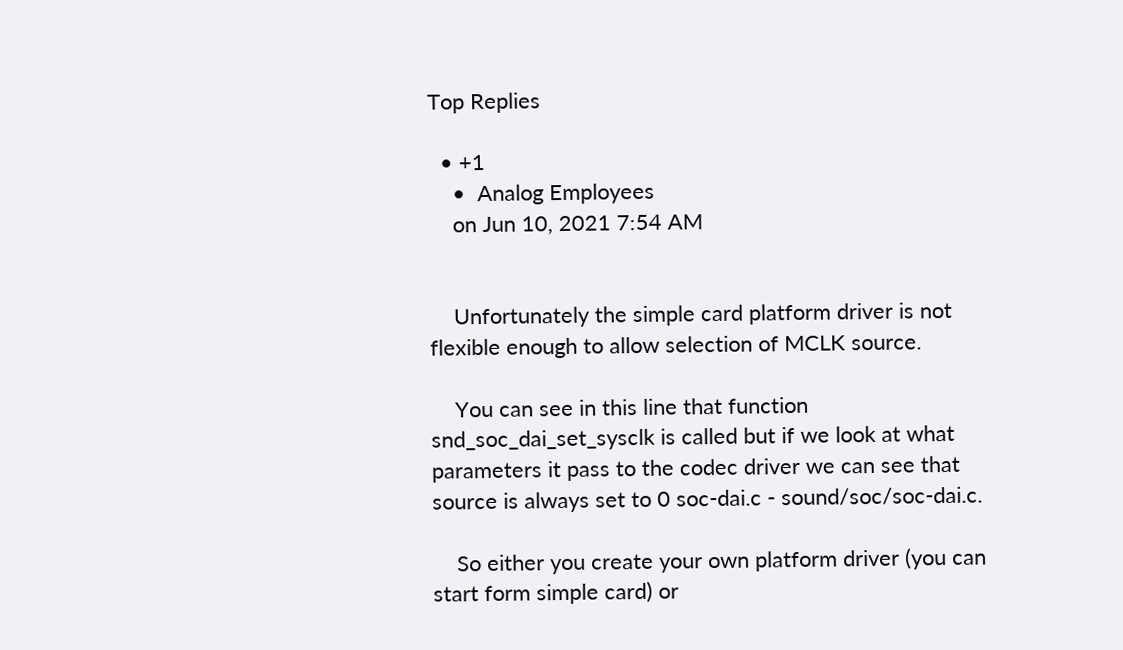Top Replies

  • +1
    •  Analog Employees
    on Jun 10, 2021 7:54 AM


    Unfortunately the simple card platform driver is not flexible enough to allow selection of MCLK source.

    You can see in this line that function snd_soc_dai_set_sysclk is called but if we look at what parameters it pass to the codec driver we can see that source is always set to 0 soc-dai.c - sound/soc/soc-dai.c.

    So either you create your own platform driver (you can start form simple card) or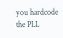you hardcode the PLL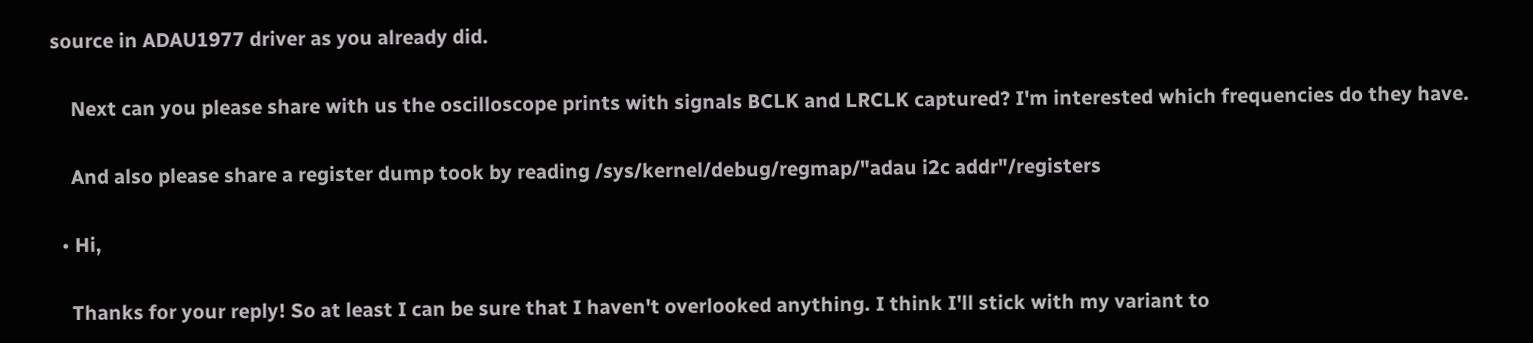source in ADAU1977 driver as you already did.

    Next can you please share with us the oscilloscope prints with signals BCLK and LRCLK captured? I'm interested which frequencies do they have.

    And also please share a register dump took by reading /sys/kernel/debug/regmap/"adau i2c addr"/registers

  • Hi,

    Thanks for your reply! So at least I can be sure that I haven't overlooked anything. I think I'll stick with my variant to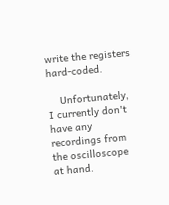write the registers hard-coded.

    Unfortunately, I currently don't have any recordings from the oscilloscope at hand.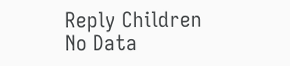Reply Children
No Data